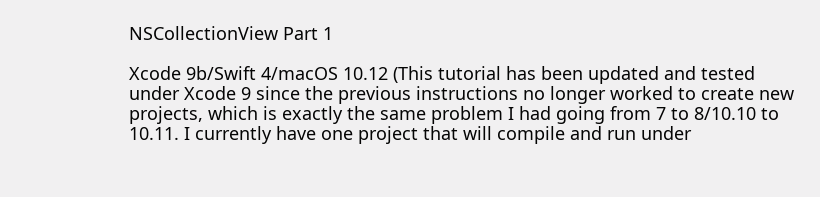NSCollectionView Part 1

Xcode 9b/Swift 4/macOS 10.12 (This tutorial has been updated and tested under Xcode 9 since the previous instructions no longer worked to create new projects, which is exactly the same problem I had going from 7 to 8/10.10 to 10.11. I currently have one project that will compile and run under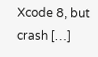Xcode 8, but crash […]